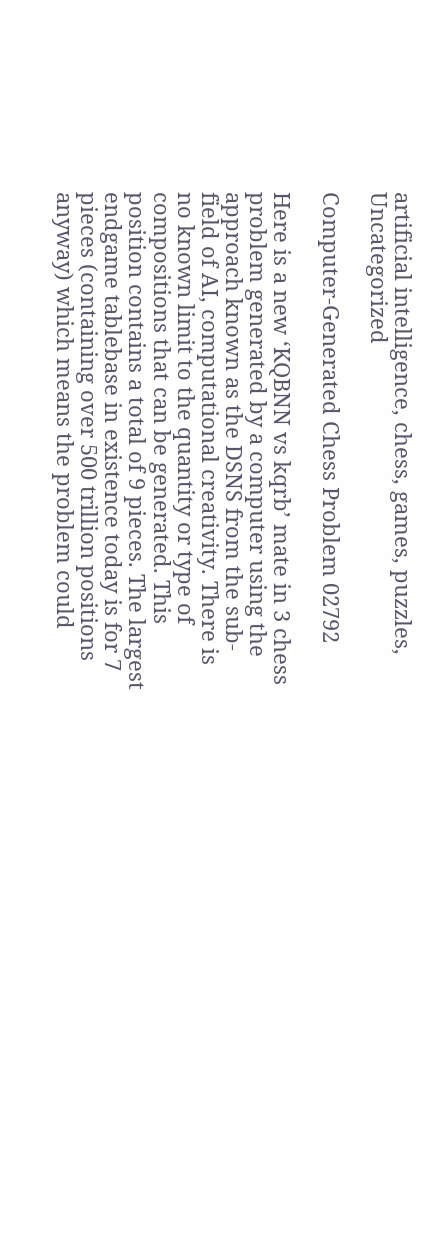artificial intelligence, chess, games, puzzles, Uncategorized

Computer-Generated Chess Problem 02792

Here is a new ‘KQBNN vs kqrb’ mate in 3 chess problem generated by a computer using the approach known as the DSNS from the sub-field of AI, computational creativity. There is no known limit to the quantity or type of compositions that can be generated. This position contains a total of 9 pieces. The largest endgame tablebase in existence today is for 7 pieces (containing over 500 trillion positions anyway) which means the problem could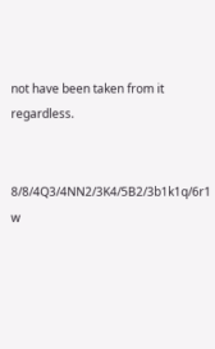not have been taken from it regardless.


8/8/4Q3/4NN2/3K4/5B2/3b1k1q/6r1 w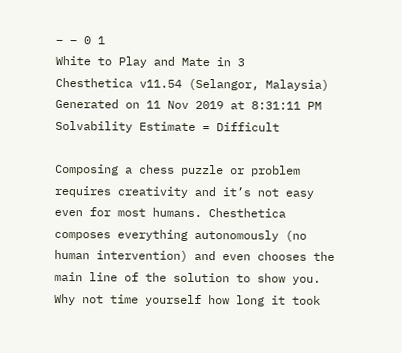– – 0 1
White to Play and Mate in 3
Chesthetica v11.54 (Selangor, Malaysia)
Generated on 11 Nov 2019 at 8:31:11 PM
Solvability Estimate = Difficult

Composing a chess puzzle or problem requires creativity and it’s not easy even for most humans. Chesthetica composes everything autonomously (no human intervention) and even chooses the main line of the solution to show you. Why not time yourself how long it took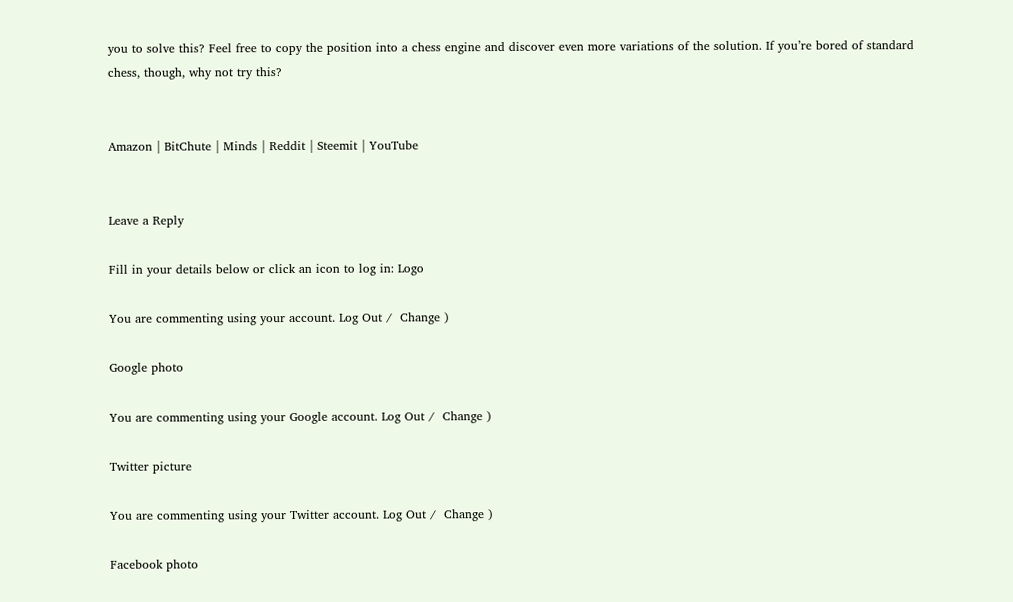you to solve this? Feel free to copy the position into a chess engine and discover even more variations of the solution. If you’re bored of standard chess, though, why not try this?


Amazon | BitChute | Minds | Reddit | Steemit | YouTube


Leave a Reply

Fill in your details below or click an icon to log in: Logo

You are commenting using your account. Log Out /  Change )

Google photo

You are commenting using your Google account. Log Out /  Change )

Twitter picture

You are commenting using your Twitter account. Log Out /  Change )

Facebook photo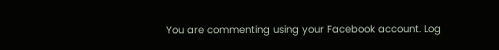You are commenting using your Facebook account. Log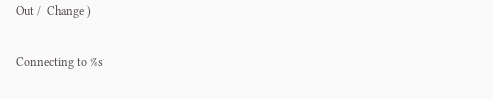Out /  Change )

Connecting to %s